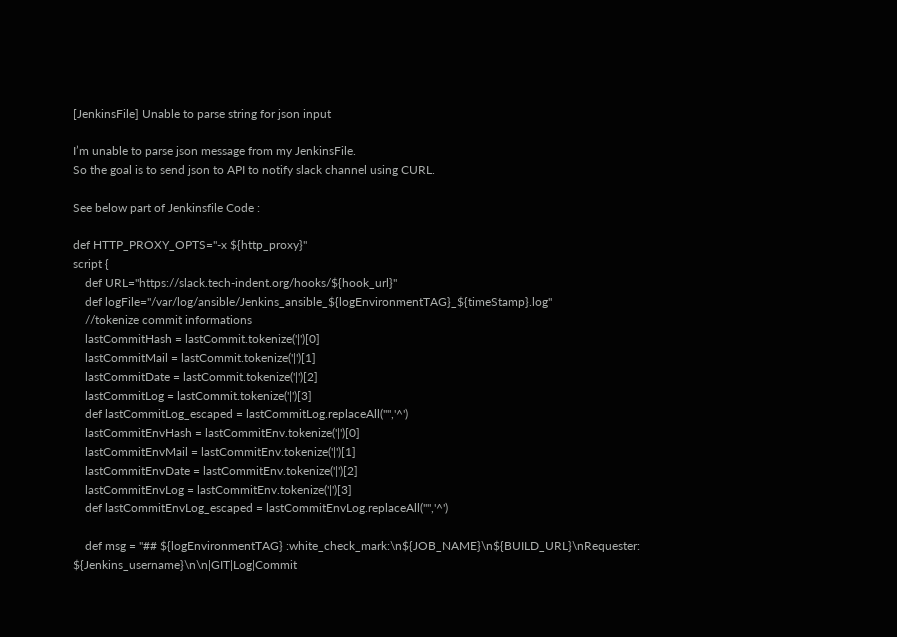[JenkinsFile] Unable to parse string for json input

I’m unable to parse json message from my JenkinsFile.
So the goal is to send json to API to notify slack channel using CURL.

See below part of Jenkinsfile Code :

def HTTP_PROXY_OPTS="-x ${http_proxy}"
script {
    def URL="https://slack.tech-indent.org/hooks/${hook_url}"
    def logFile="/var/log/ansible/Jenkins_ansible_${logEnvironmentTAG}_${timeStamp}.log"
    //tokenize commit informations
    lastCommitHash = lastCommit.tokenize('|')[0]
    lastCommitMail = lastCommit.tokenize('|')[1]
    lastCommitDate = lastCommit.tokenize('|')[2]
    lastCommitLog = lastCommit.tokenize('|')[3]
    def lastCommitLog_escaped = lastCommitLog.replaceAll('"','^')
    lastCommitEnvHash = lastCommitEnv.tokenize('|')[0]
    lastCommitEnvMail = lastCommitEnv.tokenize('|')[1]
    lastCommitEnvDate = lastCommitEnv.tokenize('|')[2]
    lastCommitEnvLog = lastCommitEnv.tokenize('|')[3]
    def lastCommitEnvLog_escaped = lastCommitEnvLog.replaceAll('"','^')

    def msg = "## ${logEnvironmentTAG} :white_check_mark:\n${JOB_NAME}\n${BUILD_URL}\nRequester: ${Jenkins_username}\n\n|GIT|Log|Commit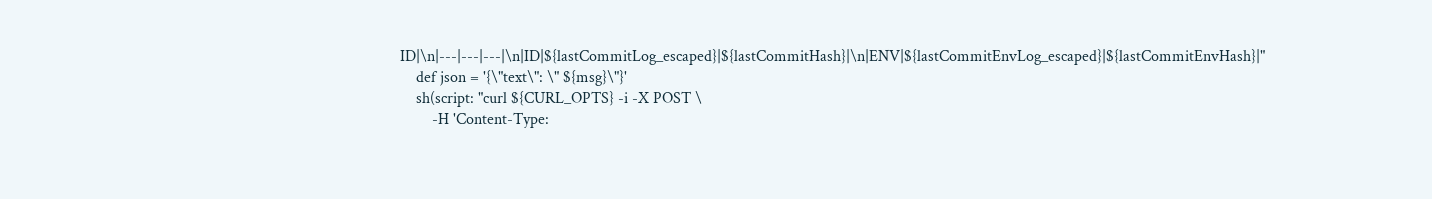ID|\n|---|---|---|\n|ID|${lastCommitLog_escaped}|${lastCommitHash}|\n|ENV|${lastCommitEnvLog_escaped}|${lastCommitEnvHash}|"
    def json = '{\"text\": \" ${msg}\"}'
    sh(script: "curl ${CURL_OPTS} -i -X POST \
        -H 'Content-Type: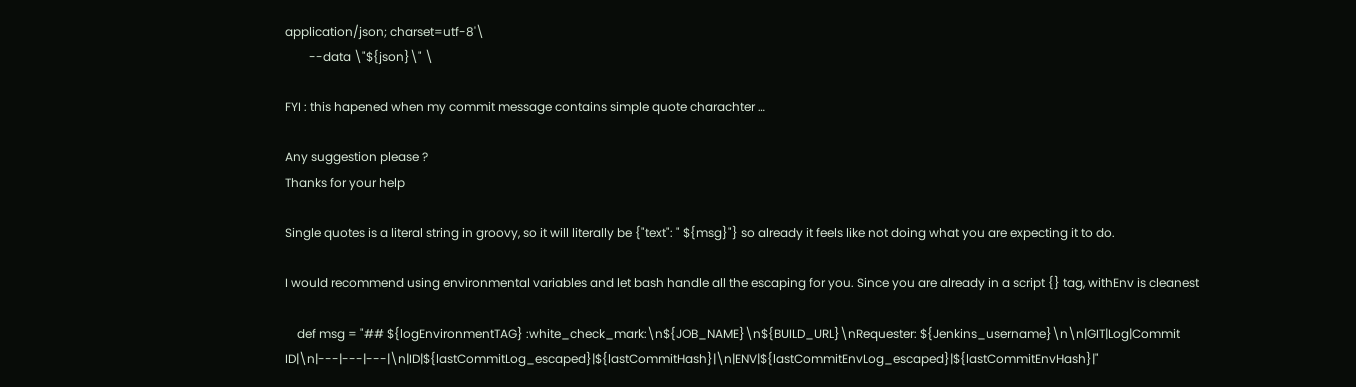application/json; charset=utf-8'\
        --data \"${json}\" \

FYI : this hapened when my commit message contains simple quote charachter …

Any suggestion please ?
Thanks for your help

Single quotes is a literal string in groovy, so it will literally be {"text": " ${msg}"} so already it feels like not doing what you are expecting it to do.

I would recommend using environmental variables and let bash handle all the escaping for you. Since you are already in a script {} tag, withEnv is cleanest

    def msg = "## ${logEnvironmentTAG} :white_check_mark:\n${JOB_NAME}\n${BUILD_URL}\nRequester: ${Jenkins_username}\n\n|GIT|Log|Commit ID|\n|---|---|---|\n|ID|${lastCommitLog_escaped}|${lastCommitHash}|\n|ENV|${lastCommitEnvLog_escaped}|${lastCommitEnvHash}|"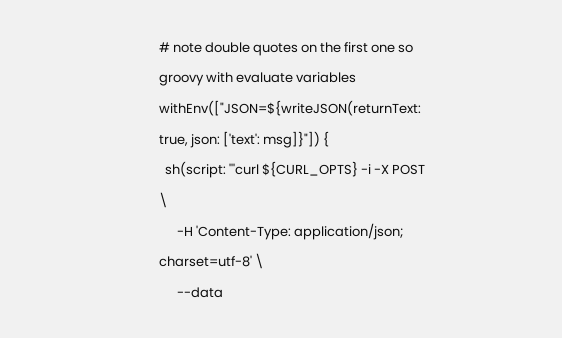# note double quotes on the first one so groovy with evaluate variables
withEnv(["JSON=${writeJSON(returnText: true, json: ['text': msg]}"]) {
  sh(script: '''curl ${CURL_OPTS} -i -X POST \
      -H 'Content-Type: application/json; charset=utf-8' \
      --data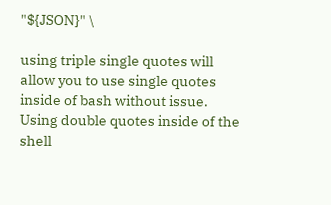"${JSON}" \

using triple single quotes will allow you to use single quotes inside of bash without issue. Using double quotes inside of the shell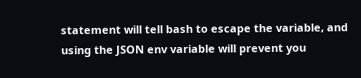statement will tell bash to escape the variable, and using the JSON env variable will prevent you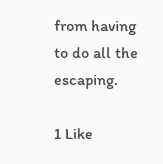from having to do all the escaping.

1 Like